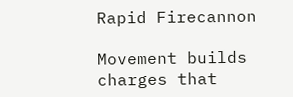Rapid Firecannon

Movement builds charges that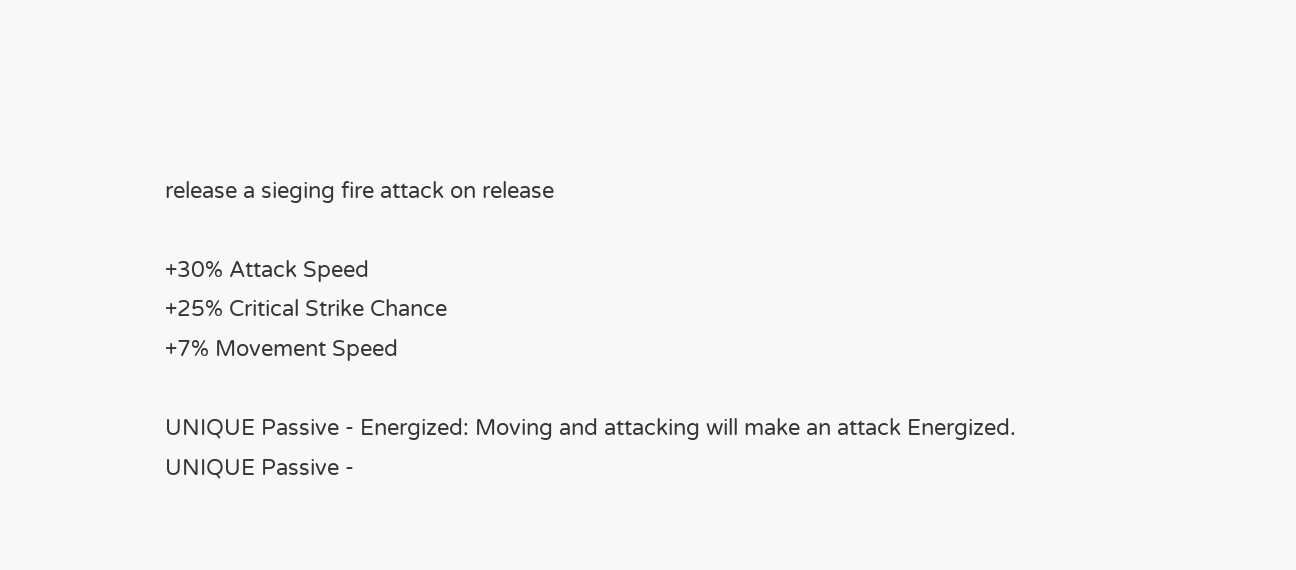release a sieging fire attack on release

+30% Attack Speed
+25% Critical Strike Chance
+7% Movement Speed

UNIQUE Passive - Energized: Moving and attacking will make an attack Energized.
UNIQUE Passive -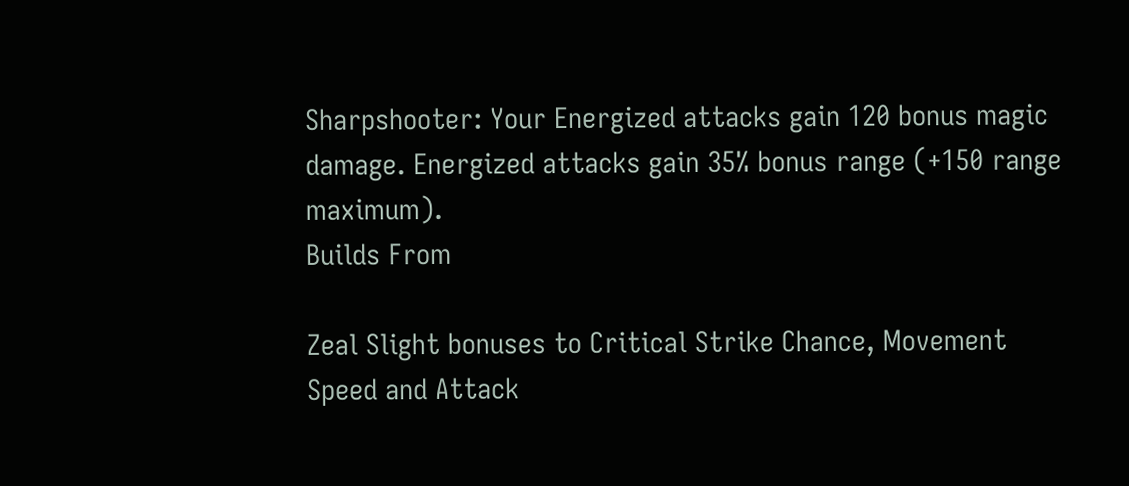Sharpshooter: Your Energized attacks gain 120 bonus magic damage. Energized attacks gain 35% bonus range (+150 range maximum).
Builds From

Zeal Slight bonuses to Critical Strike Chance, Movement Speed and Attack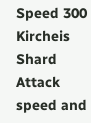Speed 300 Kircheis Shard Attack speed and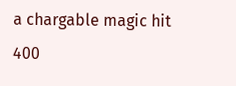a chargable magic hit 400